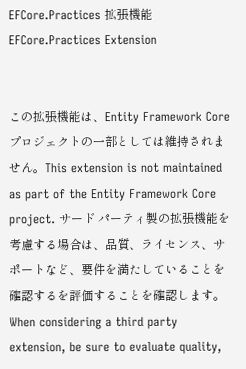EFCore.Practices 拡張機能EFCore.Practices Extension


この拡張機能は、Entity Framework Core プロジェクトの一部としては維持されません。This extension is not maintained as part of the Entity Framework Core project. サード パーティ製の拡張機能を考慮する場合は、品質、ライセンス、サポートなど、要件を満たしていることを確認するを評価することを確認します。When considering a third party extension, be sure to evaluate quality,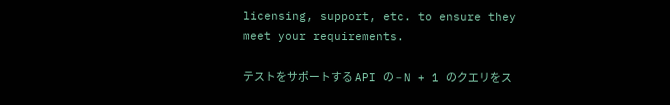licensing, support, etc. to ensure they meet your requirements.

テストをサポートする API の – N + 1 のクエリをス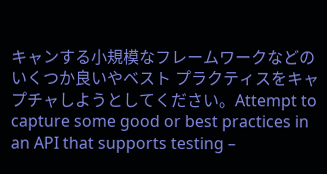キャンする小規模なフレームワークなどのいくつか良いやベスト プラクティスをキャプチャしようとしてください。Attempt to capture some good or best practices in an API that supports testing –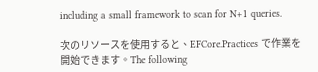including a small framework to scan for N+1 queries.

次のリソースを使用すると、EFCore.Practices で作業を開始できます。The following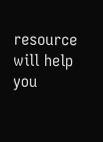resource will help you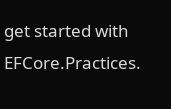get started with EFCore.Practices.